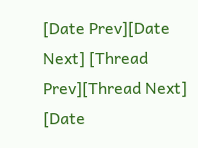[Date Prev][Date Next] [Thread Prev][Thread Next] [Date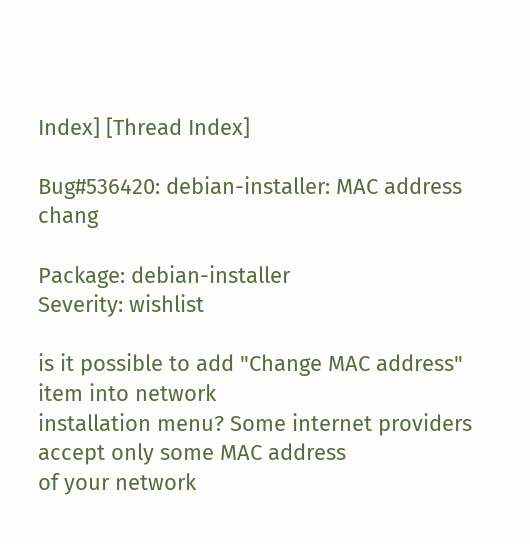Index] [Thread Index]

Bug#536420: debian-installer: MAC address chang

Package: debian-installer
Severity: wishlist

is it possible to add "Change MAC address" item into network
installation menu? Some internet providers accept only some MAC address
of your network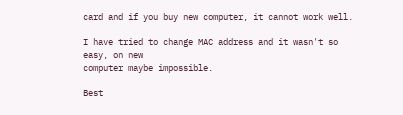card and if you buy new computer, it cannot work well.

I have tried to change MAC address and it wasn't so easy, on new
computer maybe impossible.

Best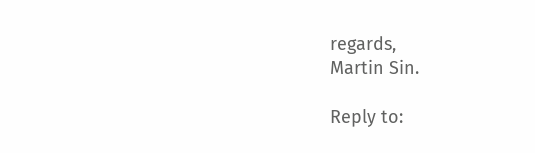regards,
Martin Sin.

Reply to: